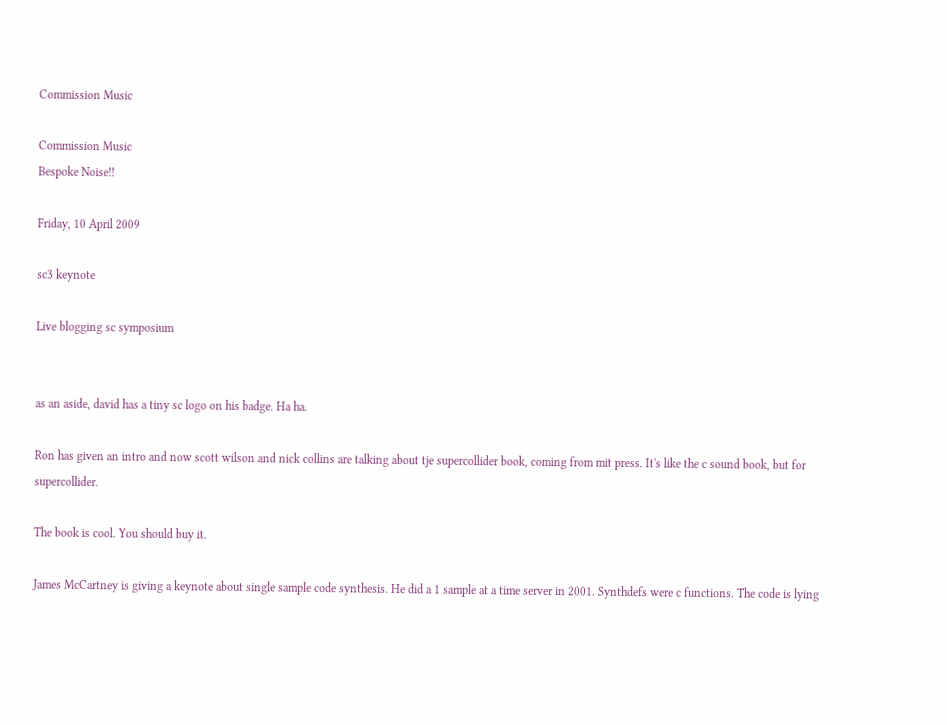Commission Music

Commission Music
Bespoke Noise!!

Friday, 10 April 2009

sc3 keynote

Live blogging sc symposium


as an aside, david has a tiny sc logo on his badge. Ha ha.

Ron has given an intro and now scott wilson and nick collins are talking about tje supercollider book, coming from mit press. It's like the c sound book, but for supercollider.

The book is cool. You should buy it.

James McCartney is giving a keynote about single sample code synthesis. He did a 1 sample at a time server in 2001. Synthdefs were c functions. The code is lying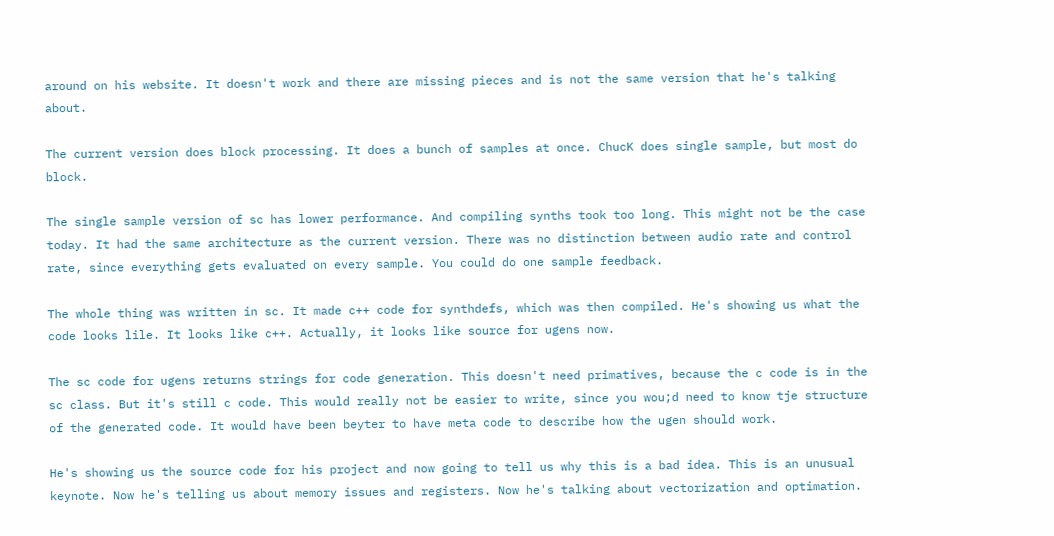around on his website. It doesn't work and there are missing pieces and is not the same version that he's talking about.

The current version does block processing. It does a bunch of samples at once. ChucK does single sample, but most do block.

The single sample version of sc has lower performance. And compiling synths took too long. This might not be the case today. It had the same architecture as the current version. There was no distinction between audio rate and control rate, since everything gets evaluated on every sample. You could do one sample feedback.

The whole thing was written in sc. It made c++ code for synthdefs, which was then compiled. He's showing us what the code looks lile. It looks like c++. Actually, it looks like source for ugens now.

The sc code for ugens returns strings for code generation. This doesn't need primatives, because the c code is in the sc class. But it's still c code. This would really not be easier to write, since you wou;d need to know tje structure of the generated code. It would have been beyter to have meta code to describe how the ugen should work.

He's showing us the source code for his project and now going to tell us why this is a bad idea. This is an unusual keynote. Now he's telling us about memory issues and registers. Now he's talking about vectorization and optimation.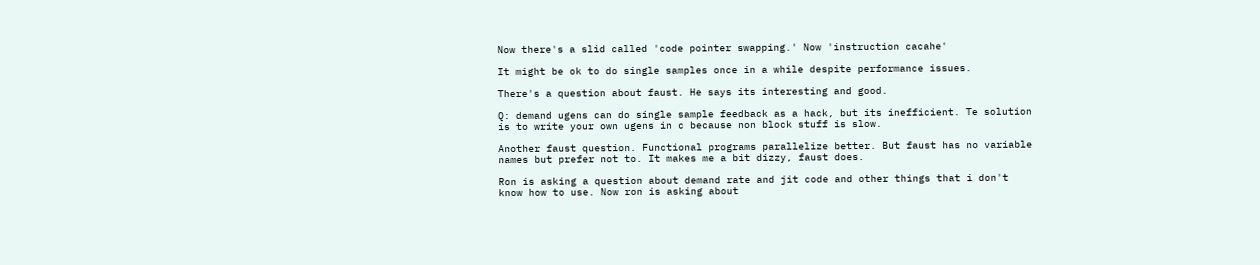Now there's a slid called 'code pointer swapping.' Now 'instruction cacahe'

It might be ok to do single samples once in a while despite performance issues.

There's a question about faust. He says its interesting and good.

Q: demand ugens can do single sample feedback as a hack, but its inefficient. Te solution is to write your own ugens in c because non block stuff is slow.

Another faust question. Functional programs parallelize better. But faust has no variable names but prefer not to. It makes me a bit dizzy, faust does.

Ron is asking a question about demand rate and jit code and other things that i don't know how to use. Now ron is asking about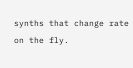synths that change rate on the fly.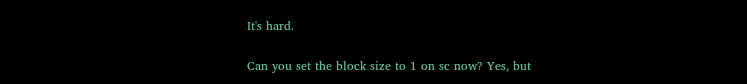It's hard.

Can you set the block size to 1 on sc now? Yes, but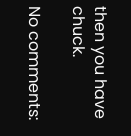then you have chuck.

No comments: